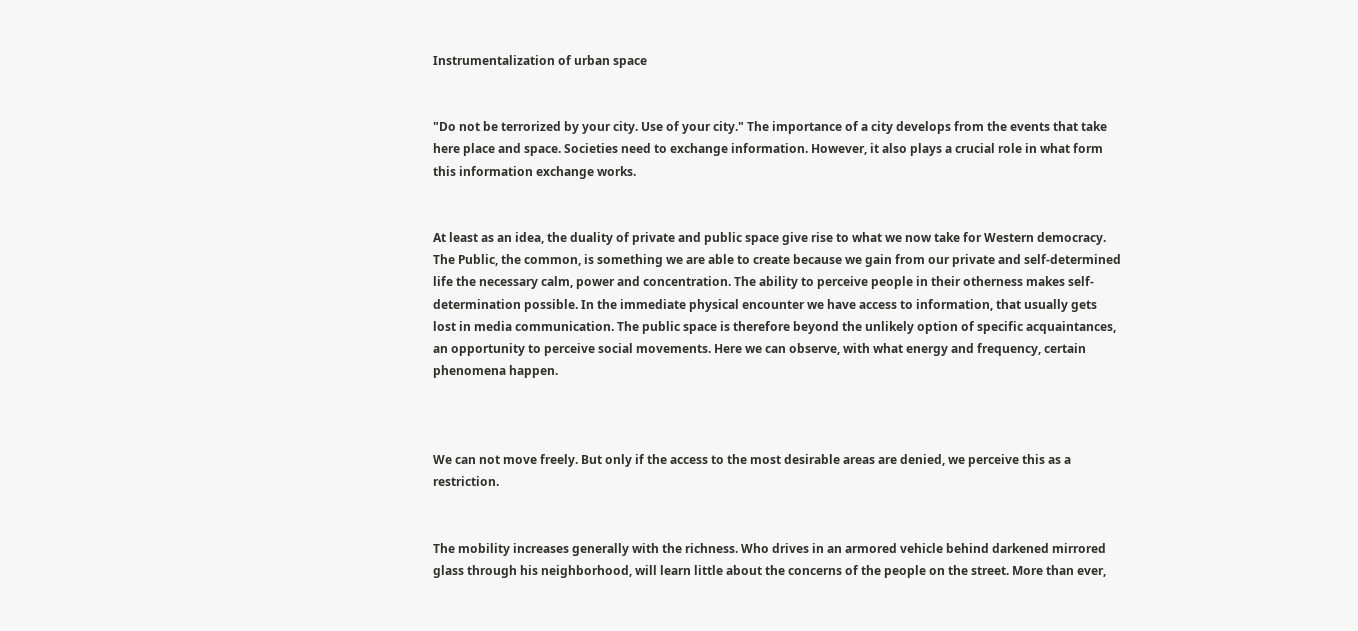Instrumentalization of urban space


"Do not be terrorized by your city. Use of your city." The importance of a city develops from the events that take here place and space. Societies need to exchange information. However, it also plays a crucial role in what form this information exchange works.


At least as an idea, the duality of private and public space give rise to what we now take for Western democracy. The Public, the common, is something we are able to create because we gain from our private and self-determined life the necessary calm, power and concentration. The ability to perceive people in their otherness makes self-determination possible. In the immediate physical encounter we have access to information, that usually gets lost in media communication. The public space is therefore beyond the unlikely option of specific acquaintances, an opportunity to perceive social movements. Here we can observe, with what energy and frequency, certain phenomena happen.



We can not move freely. But only if the access to the most desirable areas are denied, we perceive this as a restriction.


The mobility increases generally with the richness. Who drives in an armored vehicle behind darkened mirrored glass through his neighborhood, will learn little about the concerns of the people on the street. More than ever,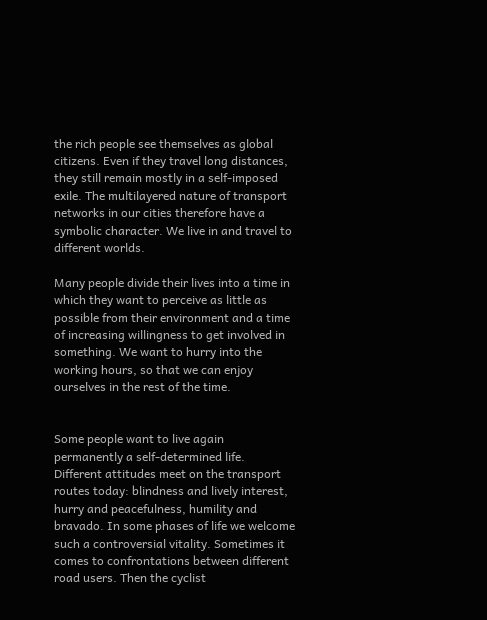the rich people see themselves as global citizens. Even if they travel long distances, they still remain mostly in a self-imposed exile. The multilayered nature of transport networks in our cities therefore have a symbolic character. We live in and travel to different worlds.

Many people divide their lives into a time in which they want to perceive as little as possible from their environment and a time of increasing willingness to get involved in something. We want to hurry into the working hours, so that we can enjoy ourselves in the rest of the time.


Some people want to live again permanently a self-determined life. Different attitudes meet on the transport routes today: blindness and lively interest, hurry and peacefulness, humility and bravado. In some phases of life we welcome such a controversial vitality. Sometimes it comes to confrontations between different road users. Then the cyclist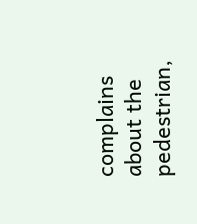complains about the pedestrian,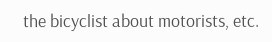the bicyclist about motorists, etc.